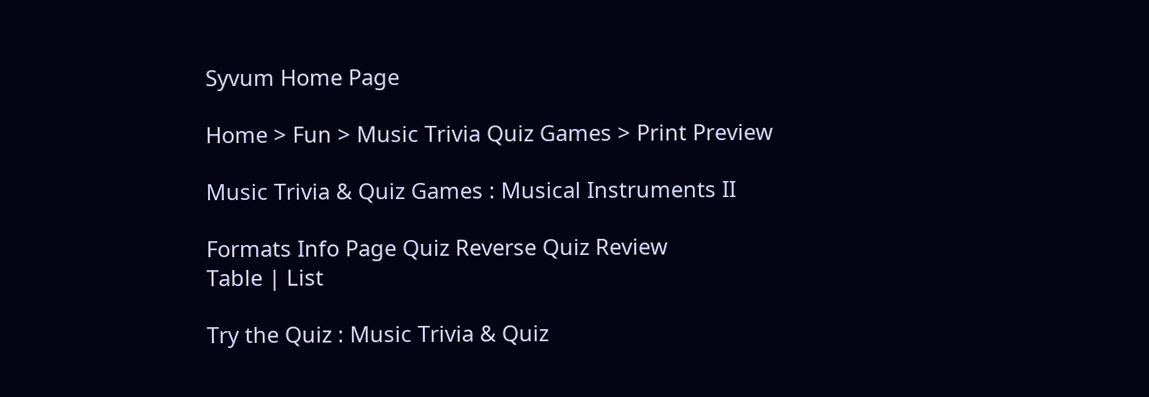Syvum Home Page

Home > Fun > Music Trivia Quiz Games > Print Preview

Music Trivia & Quiz Games : Musical Instruments II

Formats Info Page Quiz Reverse Quiz Review
Table | List

Try the Quiz : Music Trivia & Quiz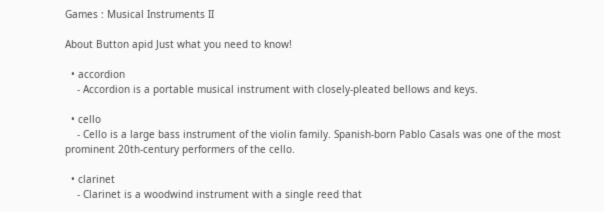Games : Musical Instruments II

About Button apid Just what you need to know!

  • accordion
    - Accordion is a portable musical instrument with closely-pleated bellows and keys.

  • cello
    - Cello is a large bass instrument of the violin family. Spanish-born Pablo Casals was one of the most prominent 20th-century performers of the cello.

  • clarinet
    - Clarinet is a woodwind instrument with a single reed that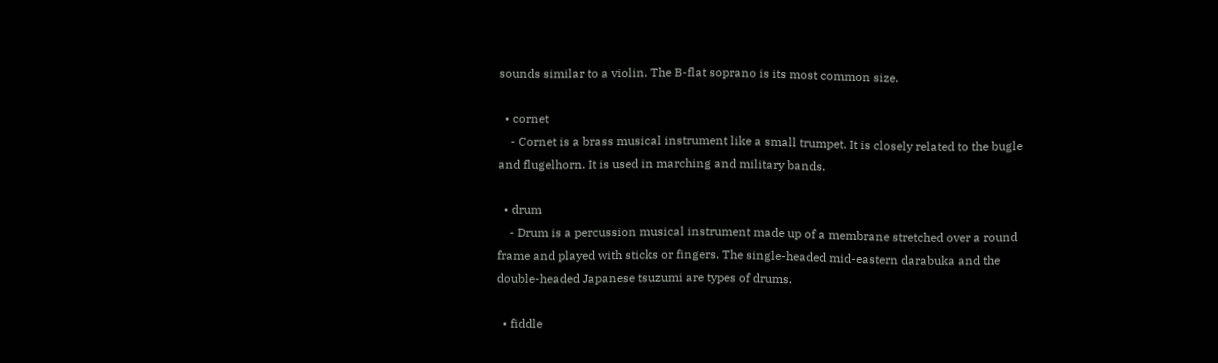sounds similar to a violin. The B-flat soprano is its most common size.

  • cornet
    - Cornet is a brass musical instrument like a small trumpet. It is closely related to the bugle and flugelhorn. It is used in marching and military bands.

  • drum
    - Drum is a percussion musical instrument made up of a membrane stretched over a round frame and played with sticks or fingers. The single-headed mid-eastern darabuka and the double-headed Japanese tsuzumi are types of drums.

  • fiddle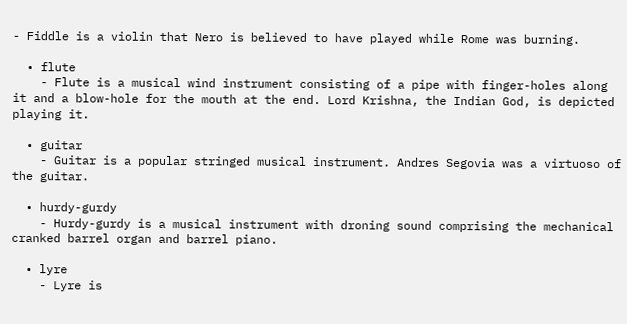- Fiddle is a violin that Nero is believed to have played while Rome was burning.

  • flute
    - Flute is a musical wind instrument consisting of a pipe with finger-holes along it and a blow-hole for the mouth at the end. Lord Krishna, the Indian God, is depicted playing it.

  • guitar
    - Guitar is a popular stringed musical instrument. Andres Segovia was a virtuoso of the guitar.

  • hurdy-gurdy
    - Hurdy-gurdy is a musical instrument with droning sound comprising the mechanical cranked barrel organ and barrel piano.

  • lyre
    - Lyre is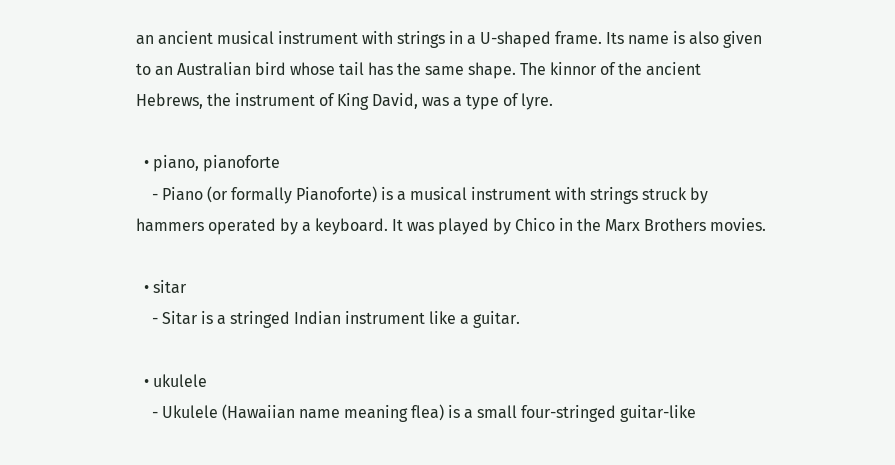an ancient musical instrument with strings in a U-shaped frame. Its name is also given to an Australian bird whose tail has the same shape. The kinnor of the ancient Hebrews, the instrument of King David, was a type of lyre.

  • piano, pianoforte
    - Piano (or formally Pianoforte) is a musical instrument with strings struck by hammers operated by a keyboard. It was played by Chico in the Marx Brothers movies.

  • sitar
    - Sitar is a stringed Indian instrument like a guitar.

  • ukulele
    - Ukulele (Hawaiian name meaning flea) is a small four-stringed guitar-like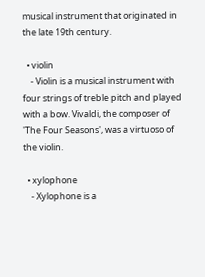musical instrument that originated in the late 19th century.

  • violin
    - Violin is a musical instrument with four strings of treble pitch and played with a bow. Vivaldi, the composer of 'The Four Seasons', was a virtuoso of the violin.

  • xylophone
    - Xylophone is a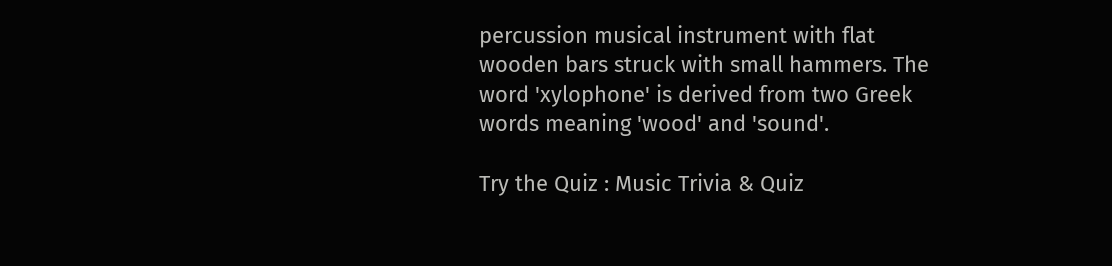percussion musical instrument with flat wooden bars struck with small hammers. The word 'xylophone' is derived from two Greek words meaning 'wood' and 'sound'.

Try the Quiz : Music Trivia & Quiz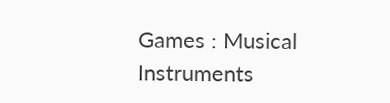Games : Musical Instruments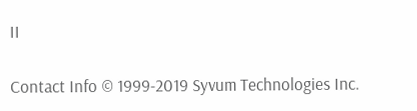II

Contact Info © 1999-2019 Syvum Technologies Inc.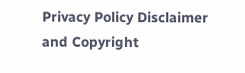Privacy Policy Disclaimer and Copyright